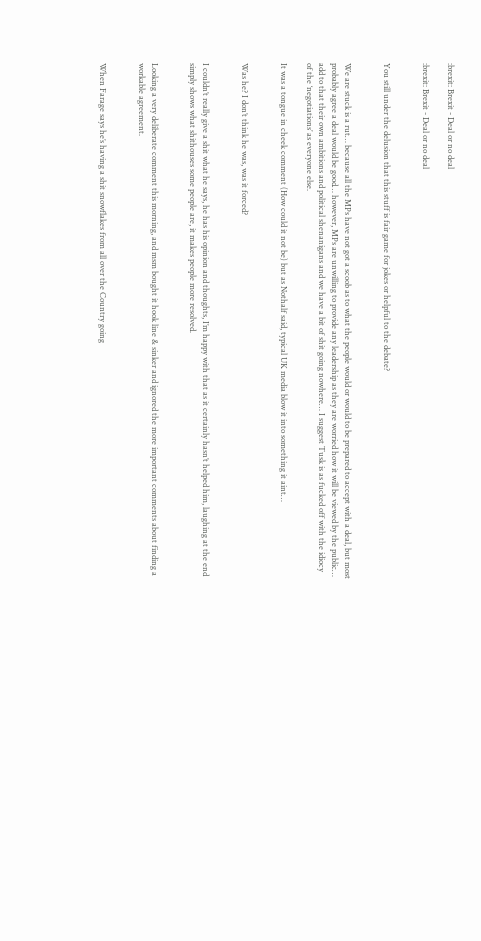:brexit: Brexit - Deal or no deal

:brexit: Brexit - Deal or no deal


You still under the delusion that this stuff is fair game for jokes or helpful to the debate?


We are stuck is a rut… because all the MPs have not got a scoob as to what the people would or would to be prepared to accept with a deal, but most probably agree a deal would be good… however, MPs are unwilling to provide any leadership as they are worried how it will be viewed by the public… add to that their own ambitions and political shenanigans and we have a bit of shit going nowhere… I suggest Tusk is as fucked off with the idiocy of the ‘negotiations’ as everyone else.

It was a tongue in cheek comment (How could it not be) but as Nothalf said, typical UK media blow it into something it aint…


Was he? I don’t think he was, was it forced?


I couldn’t really give a shit what he says, he has his opinion and thoughts, I’m happy with that as it certainly hasn’t helped him, laughing at the end simply shows what shithouses some people are, it makes people more resolved.


Looking a very deliberate comment this morning, and msm bought it hook line & sinker and ignored the more important comments about finding a workable agreement.


When Farage says he’s having a shit snowflakes from all over the Country going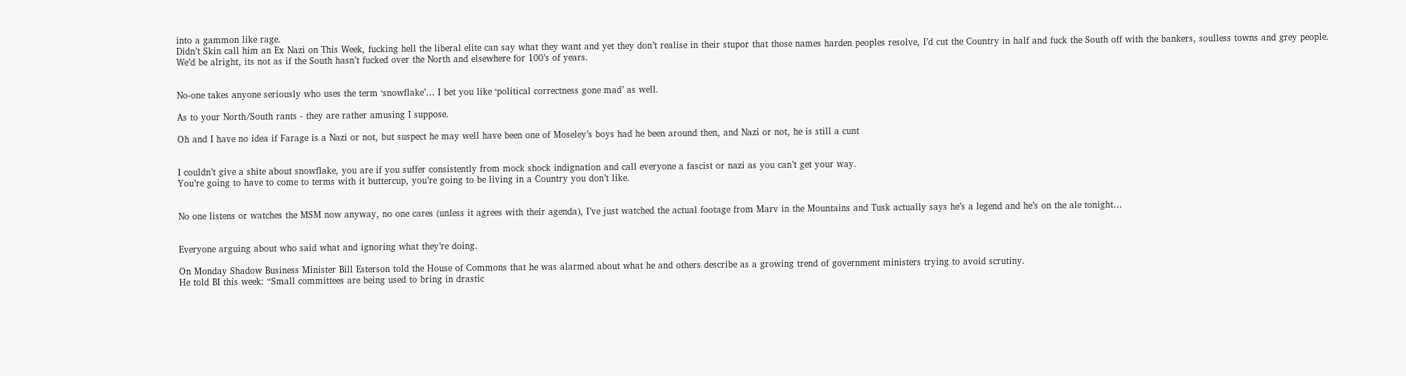into a gammon like rage.
Didn’t Skin call him an Ex Nazi on This Week, fucking hell the liberal elite can say what they want and yet they don’t realise in their stupor that those names harden peoples resolve, I’d cut the Country in half and fuck the South off with the bankers, soulless towns and grey people.
We’d be alright, its not as if the South hasn’t fucked over the North and elsewhere for 100’s of years.


No-one takes anyone seriously who uses the term ‘snowflake’… I bet you like ‘political correctness gone mad’ as well.

As to your North/South rants - they are rather amusing I suppose.

Oh and I have no idea if Farage is a Nazi or not, but suspect he may well have been one of Moseley’s boys had he been around then, and Nazi or not, he is still a cunt


I couldn’t give a shite about snowflake, you are if you suffer consistently from mock shock indignation and call everyone a fascist or nazi as you can’t get your way.
You’re going to have to come to terms with it buttercup, you’re going to be living in a Country you don’t like.


No one listens or watches the MSM now anyway, no one cares (unless it agrees with their agenda), I’ve just watched the actual footage from Marv in the Mountains and Tusk actually says he’s a legend and he’s on the ale tonight…


Everyone arguing about who said what and ignoring what they’re doing.

On Monday Shadow Business Minister Bill Esterson told the House of Commons that he was alarmed about what he and others describe as a growing trend of government ministers trying to avoid scrutiny.
He told BI this week: “Small committees are being used to bring in drastic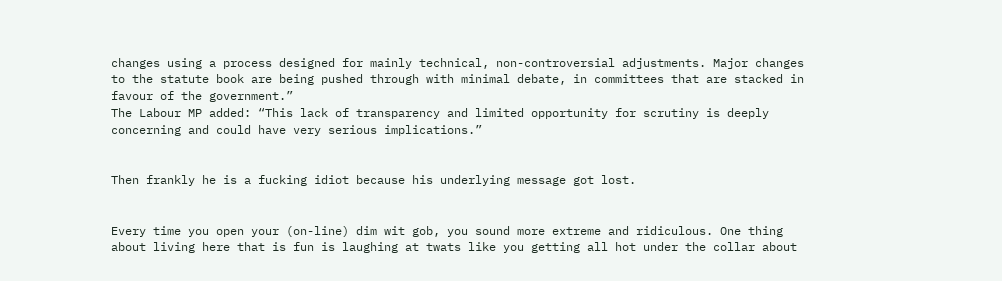changes using a process designed for mainly technical, non-controversial adjustments. Major changes to the statute book are being pushed through with minimal debate, in committees that are stacked in favour of the government.”
The Labour MP added: “This lack of transparency and limited opportunity for scrutiny is deeply concerning and could have very serious implications.”


Then frankly he is a fucking idiot because his underlying message got lost.


Every time you open your (on-line) dim wit gob, you sound more extreme and ridiculous. One thing about living here that is fun is laughing at twats like you getting all hot under the collar about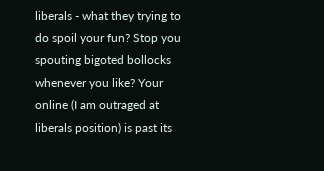liberals - what they trying to do spoil your fun? Stop you spouting bigoted bollocks whenever you like? Your online (I am outraged at liberals position) is past its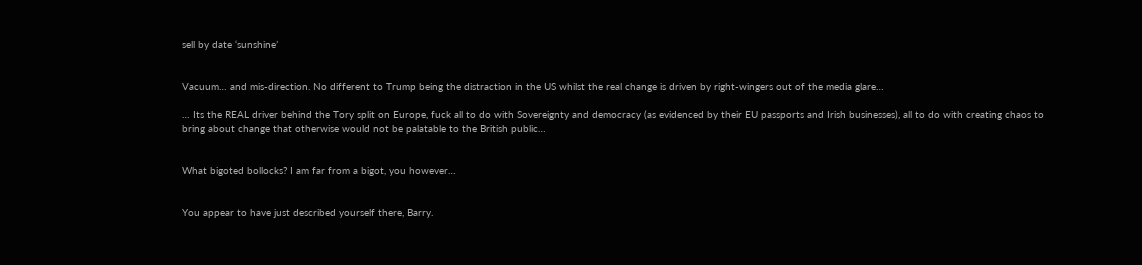sell by date ‘sunshine’


Vacuum… and mis-direction. No different to Trump being the distraction in the US whilst the real change is driven by right-wingers out of the media glare…

… Its the REAL driver behind the Tory split on Europe, fuck all to do with Sovereignty and democracy (as evidenced by their EU passports and Irish businesses), all to do with creating chaos to bring about change that otherwise would not be palatable to the British public…


What bigoted bollocks? I am far from a bigot, you however…


You appear to have just described yourself there, Barry.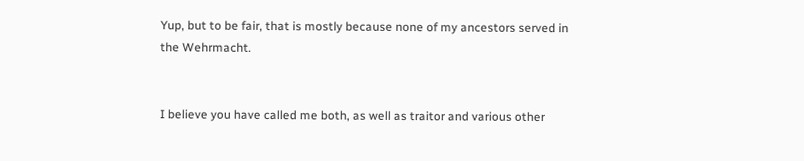Yup, but to be fair, that is mostly because none of my ancestors served in the Wehrmacht.


I believe you have called me both, as well as traitor and various other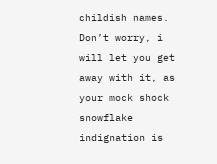childish names.
Don’t worry, i will let you get away with it, as your mock shock snowflake indignation is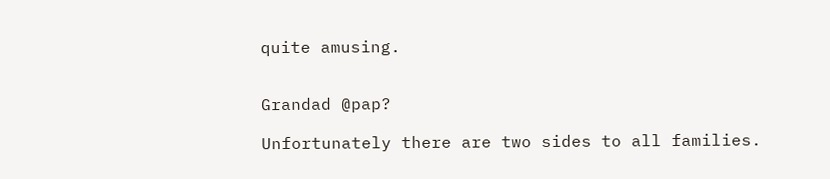quite amusing.


Grandad @pap?

Unfortunately there are two sides to all families.